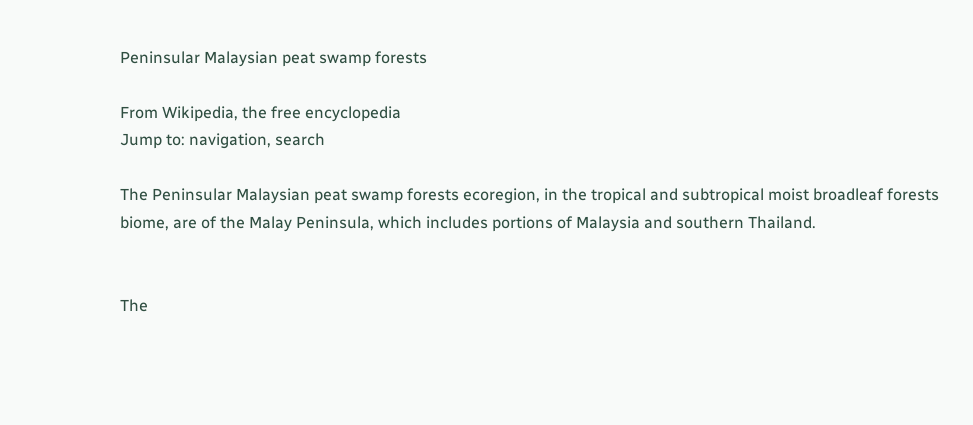Peninsular Malaysian peat swamp forests

From Wikipedia, the free encyclopedia
Jump to: navigation, search

The Peninsular Malaysian peat swamp forests ecoregion, in the tropical and subtropical moist broadleaf forests biome, are of the Malay Peninsula, which includes portions of Malaysia and southern Thailand.


The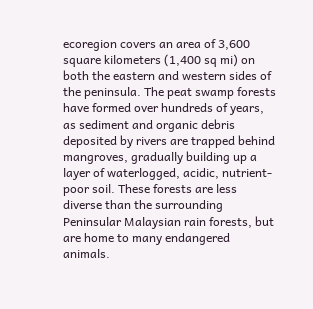ecoregion covers an area of 3,600 square kilometers (1,400 sq mi) on both the eastern and western sides of the peninsula. The peat swamp forests have formed over hundreds of years, as sediment and organic debris deposited by rivers are trapped behind mangroves, gradually building up a layer of waterlogged, acidic, nutrient-poor soil. These forests are less diverse than the surrounding Peninsular Malaysian rain forests, but are home to many endangered animals.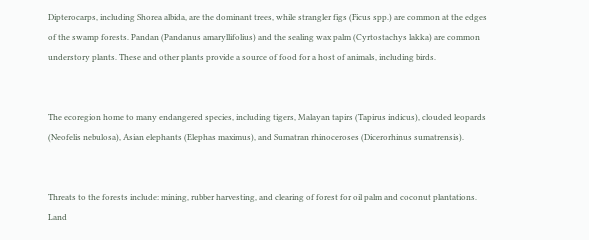Dipterocarps, including Shorea albida, are the dominant trees, while strangler figs (Ficus spp.) are common at the edges of the swamp forests. Pandan (Pandanus amaryllifolius) and the sealing wax palm (Cyrtostachys lakka) are common understory plants. These and other plants provide a source of food for a host of animals, including birds.


The ecoregion home to many endangered species, including tigers, Malayan tapirs (Tapirus indicus), clouded leopards (Neofelis nebulosa), Asian elephants (Elephas maximus), and Sumatran rhinoceroses (Dicerorhinus sumatrensis).


Threats to the forests include: mining, rubber harvesting, and clearing of forest for oil palm and coconut plantations. Land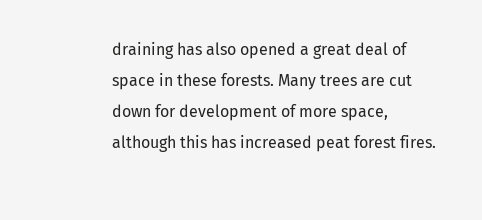draining has also opened a great deal of space in these forests. Many trees are cut down for development of more space, although this has increased peat forest fires.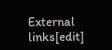External links[edit]